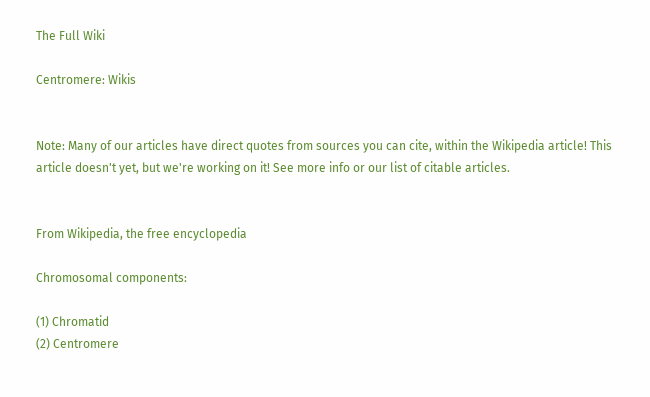The Full Wiki

Centromere: Wikis


Note: Many of our articles have direct quotes from sources you can cite, within the Wikipedia article! This article doesn't yet, but we're working on it! See more info or our list of citable articles.


From Wikipedia, the free encyclopedia

Chromosomal components:

(1) Chromatid
(2) Centromere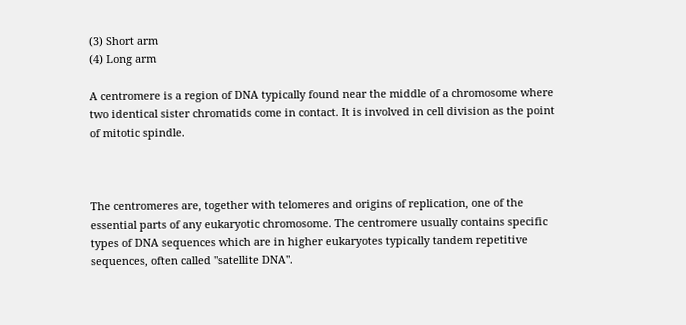(3) Short arm
(4) Long arm

A centromere is a region of DNA typically found near the middle of a chromosome where two identical sister chromatids come in contact. It is involved in cell division as the point of mitotic spindle.



The centromeres are, together with telomeres and origins of replication, one of the essential parts of any eukaryotic chromosome. The centromere usually contains specific types of DNA sequences which are in higher eukaryotes typically tandem repetitive sequences, often called "satellite DNA".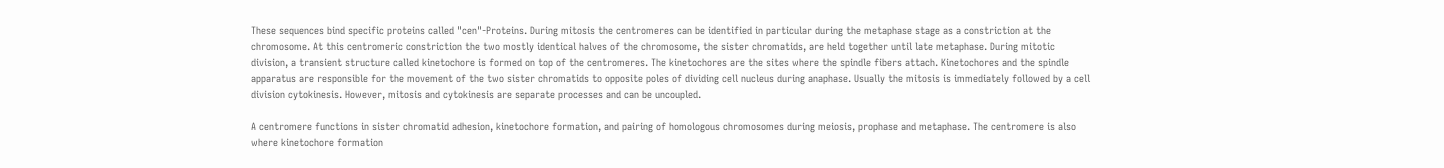These sequences bind specific proteins called "cen"-Proteins. During mitosis the centromeres can be identified in particular during the metaphase stage as a constriction at the chromosome. At this centromeric constriction the two mostly identical halves of the chromosome, the sister chromatids, are held together until late metaphase. During mitotic division, a transient structure called kinetochore is formed on top of the centromeres. The kinetochores are the sites where the spindle fibers attach. Kinetochores and the spindle apparatus are responsible for the movement of the two sister chromatids to opposite poles of dividing cell nucleus during anaphase. Usually the mitosis is immediately followed by a cell division cytokinesis. However, mitosis and cytokinesis are separate processes and can be uncoupled.

A centromere functions in sister chromatid adhesion, kinetochore formation, and pairing of homologous chromosomes during meiosis, prophase and metaphase. The centromere is also where kinetochore formation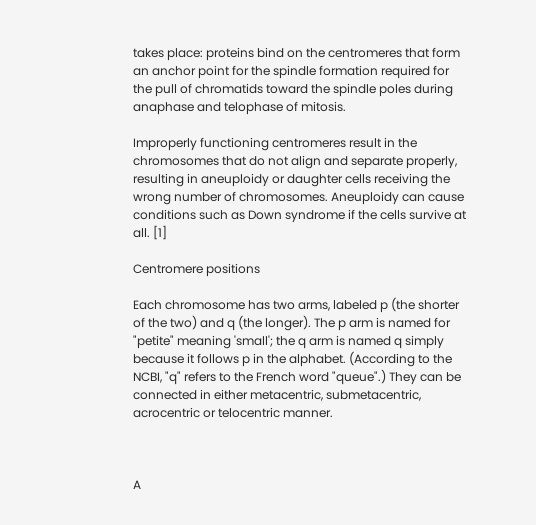takes place: proteins bind on the centromeres that form an anchor point for the spindle formation required for the pull of chromatids toward the spindle poles during anaphase and telophase of mitosis.

Improperly functioning centromeres result in the chromosomes that do not align and separate properly, resulting in aneuploidy or daughter cells receiving the wrong number of chromosomes. Aneuploidy can cause conditions such as Down syndrome if the cells survive at all. [1]

Centromere positions

Each chromosome has two arms, labeled p (the shorter of the two) and q (the longer). The p arm is named for "petite" meaning 'small'; the q arm is named q simply because it follows p in the alphabet. (According to the NCBI, "q" refers to the French word "queue".) They can be connected in either metacentric, submetacentric, acrocentric or telocentric manner.



A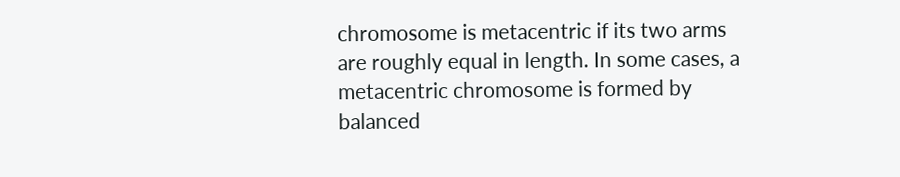chromosome is metacentric if its two arms are roughly equal in length. In some cases, a metacentric chromosome is formed by balanced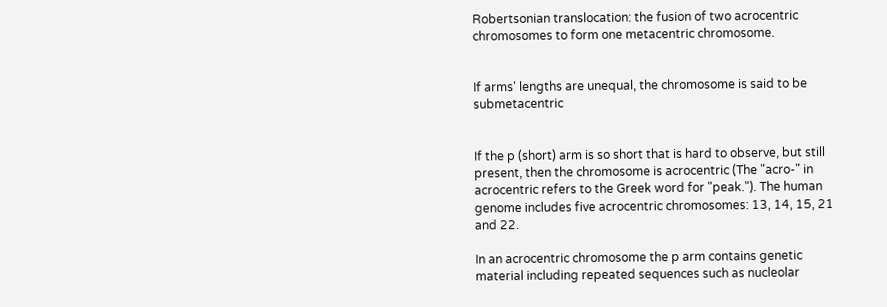Robertsonian translocation: the fusion of two acrocentric chromosomes to form one metacentric chromosome.


If arms' lengths are unequal, the chromosome is said to be submetacentric


If the p (short) arm is so short that is hard to observe, but still present, then the chromosome is acrocentric (The "acro-" in acrocentric refers to the Greek word for "peak."). The human genome includes five acrocentric chromosomes: 13, 14, 15, 21 and 22.

In an acrocentric chromosome the p arm contains genetic material including repeated sequences such as nucleolar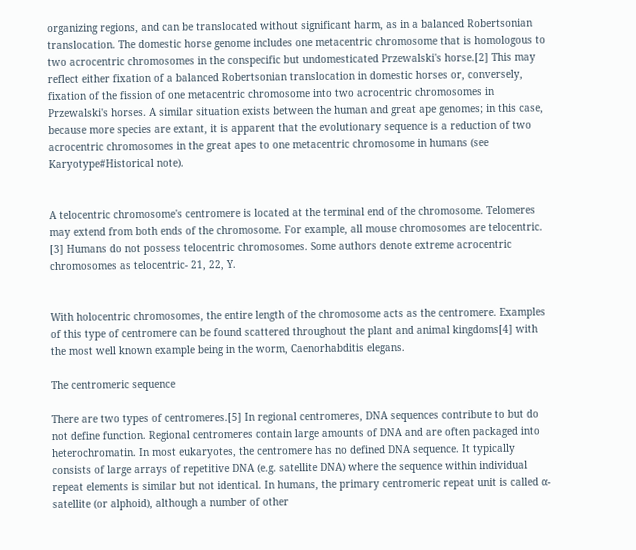organizing regions, and can be translocated without significant harm, as in a balanced Robertsonian translocation. The domestic horse genome includes one metacentric chromosome that is homologous to two acrocentric chromosomes in the conspecific but undomesticated Przewalski's horse.[2] This may reflect either fixation of a balanced Robertsonian translocation in domestic horses or, conversely, fixation of the fission of one metacentric chromosome into two acrocentric chromosomes in Przewalski's horses. A similar situation exists between the human and great ape genomes; in this case, because more species are extant, it is apparent that the evolutionary sequence is a reduction of two acrocentric chromosomes in the great apes to one metacentric chromosome in humans (see Karyotype#Historical note).


A telocentric chromosome's centromere is located at the terminal end of the chromosome. Telomeres may extend from both ends of the chromosome. For example, all mouse chromosomes are telocentric. [3] Humans do not possess telocentric chromosomes. Some authors denote extreme acrocentric chromosomes as telocentric- 21, 22, Y.


With holocentric chromosomes, the entire length of the chromosome acts as the centromere. Examples of this type of centromere can be found scattered throughout the plant and animal kingdoms[4] with the most well known example being in the worm, Caenorhabditis elegans.

The centromeric sequence

There are two types of centromeres.[5] In regional centromeres, DNA sequences contribute to but do not define function. Regional centromeres contain large amounts of DNA and are often packaged into heterochromatin. In most eukaryotes, the centromere has no defined DNA sequence. It typically consists of large arrays of repetitive DNA (e.g. satellite DNA) where the sequence within individual repeat elements is similar but not identical. In humans, the primary centromeric repeat unit is called α-satellite (or alphoid), although a number of other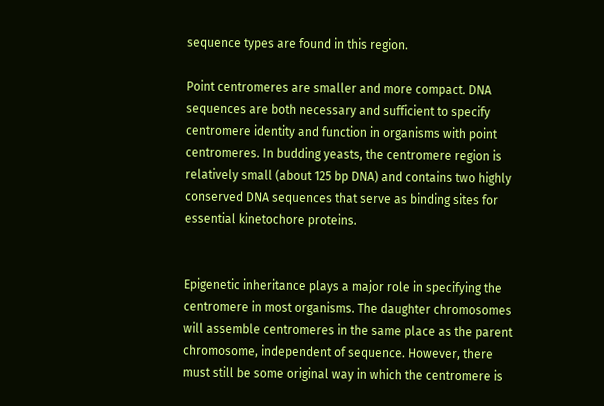sequence types are found in this region.

Point centromeres are smaller and more compact. DNA sequences are both necessary and sufficient to specify centromere identity and function in organisms with point centromeres. In budding yeasts, the centromere region is relatively small (about 125 bp DNA) and contains two highly conserved DNA sequences that serve as binding sites for essential kinetochore proteins.


Epigenetic inheritance plays a major role in specifying the centromere in most organisms. The daughter chromosomes will assemble centromeres in the same place as the parent chromosome, independent of sequence. However, there must still be some original way in which the centromere is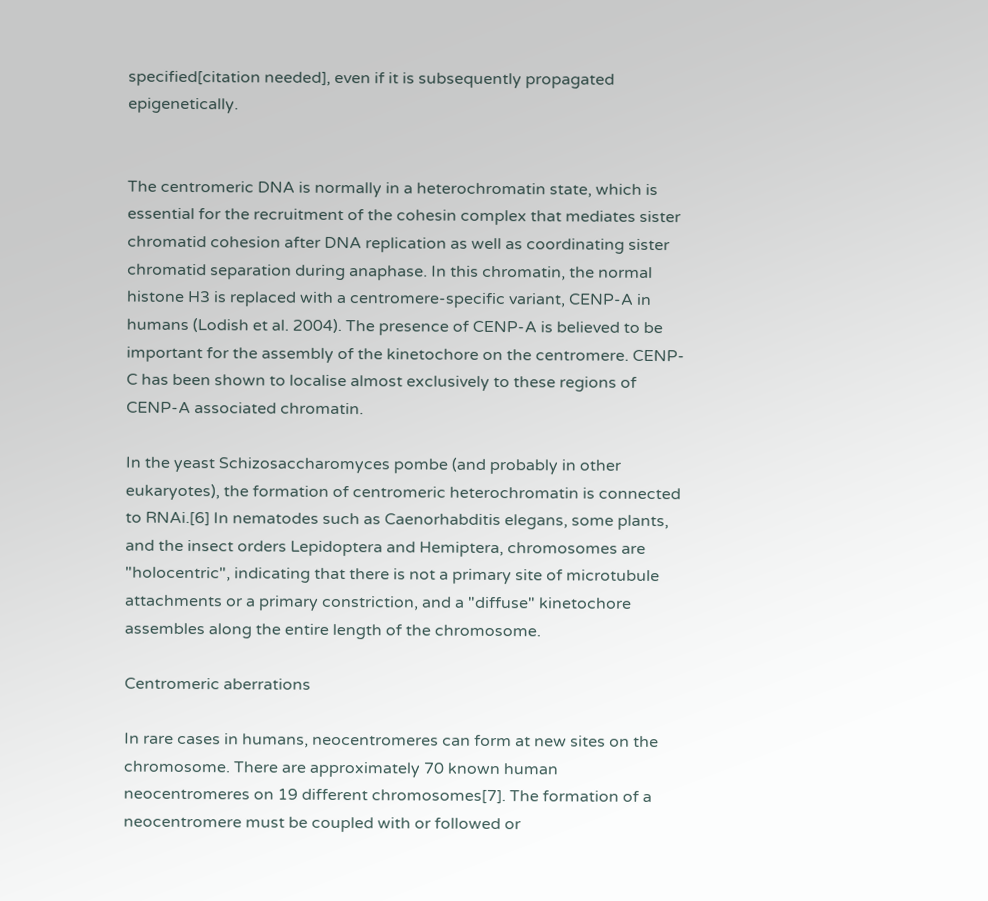specified[citation needed], even if it is subsequently propagated epigenetically.


The centromeric DNA is normally in a heterochromatin state, which is essential for the recruitment of the cohesin complex that mediates sister chromatid cohesion after DNA replication as well as coordinating sister chromatid separation during anaphase. In this chromatin, the normal histone H3 is replaced with a centromere-specific variant, CENP-A in humans (Lodish et al. 2004). The presence of CENP-A is believed to be important for the assembly of the kinetochore on the centromere. CENP-C has been shown to localise almost exclusively to these regions of CENP-A associated chromatin.

In the yeast Schizosaccharomyces pombe (and probably in other eukaryotes), the formation of centromeric heterochromatin is connected to RNAi.[6] In nematodes such as Caenorhabditis elegans, some plants, and the insect orders Lepidoptera and Hemiptera, chromosomes are "holocentric", indicating that there is not a primary site of microtubule attachments or a primary constriction, and a "diffuse" kinetochore assembles along the entire length of the chromosome.

Centromeric aberrations

In rare cases in humans, neocentromeres can form at new sites on the chromosome. There are approximately 70 known human neocentromeres on 19 different chromosomes[7]. The formation of a neocentromere must be coupled with or followed or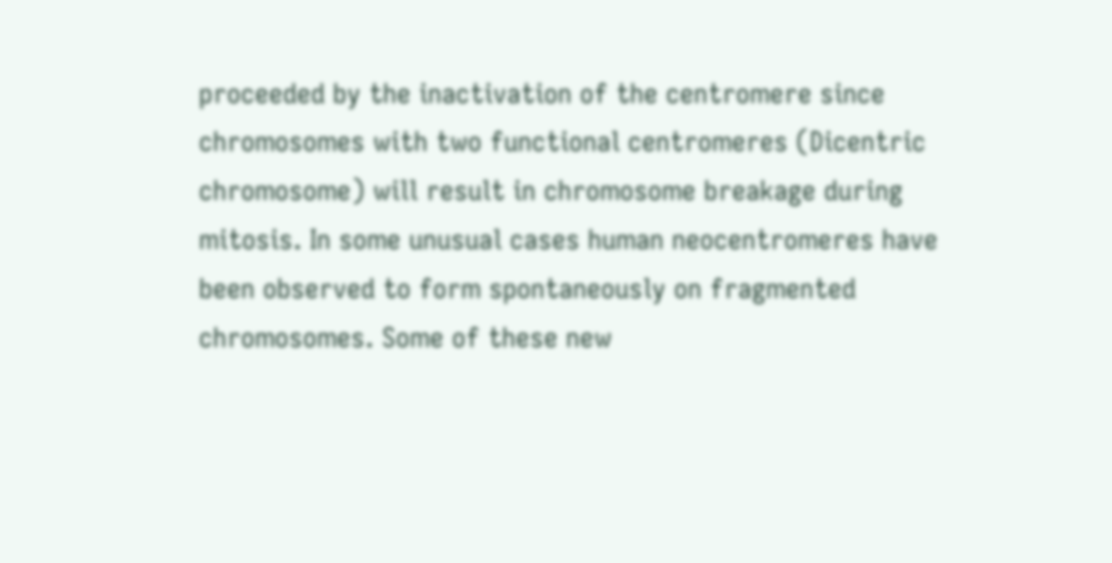proceeded by the inactivation of the centromere since chromosomes with two functional centromeres (Dicentric chromosome) will result in chromosome breakage during mitosis. In some unusual cases human neocentromeres have been observed to form spontaneously on fragmented chromosomes. Some of these new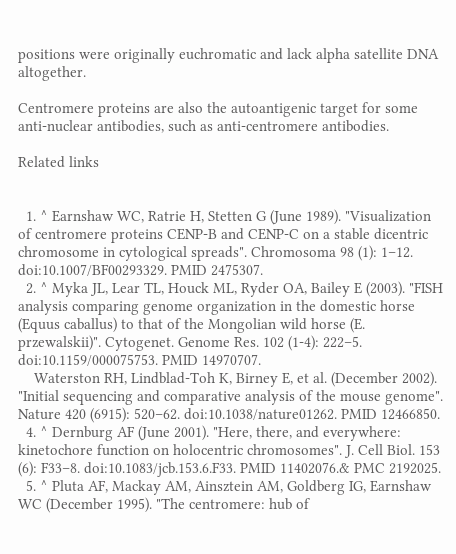positions were originally euchromatic and lack alpha satellite DNA altogether.

Centromere proteins are also the autoantigenic target for some anti-nuclear antibodies, such as anti-centromere antibodies.

Related links


  1. ^ Earnshaw WC, Ratrie H, Stetten G (June 1989). "Visualization of centromere proteins CENP-B and CENP-C on a stable dicentric chromosome in cytological spreads". Chromosoma 98 (1): 1–12. doi:10.1007/BF00293329. PMID 2475307.
  2. ^ Myka JL, Lear TL, Houck ML, Ryder OA, Bailey E (2003). "FISH analysis comparing genome organization in the domestic horse (Equus caballus) to that of the Mongolian wild horse (E. przewalskii)". Cytogenet. Genome Res. 102 (1-4): 222–5. doi:10.1159/000075753. PMID 14970707.
    Waterston RH, Lindblad-Toh K, Birney E, et al. (December 2002). "Initial sequencing and comparative analysis of the mouse genome". Nature 420 (6915): 520–62. doi:10.1038/nature01262. PMID 12466850.
  4. ^ Dernburg AF (June 2001). "Here, there, and everywhere: kinetochore function on holocentric chromosomes". J. Cell Biol. 153 (6): F33–8. doi:10.1083/jcb.153.6.F33. PMID 11402076.& PMC 2192025.
  5. ^ Pluta AF, Mackay AM, Ainsztein AM, Goldberg IG, Earnshaw WC (December 1995). "The centromere: hub of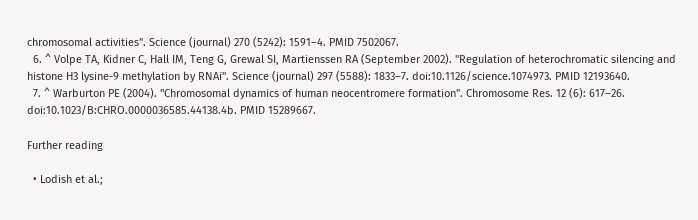chromosomal activities". Science (journal) 270 (5242): 1591–4. PMID 7502067.
  6. ^ Volpe TA, Kidner C, Hall IM, Teng G, Grewal SI, Martienssen RA (September 2002). "Regulation of heterochromatic silencing and histone H3 lysine-9 methylation by RNAi". Science (journal) 297 (5588): 1833–7. doi:10.1126/science.1074973. PMID 12193640.
  7. ^ Warburton PE (2004). "Chromosomal dynamics of human neocentromere formation". Chromosome Res. 12 (6): 617–26. doi:10.1023/B:CHRO.0000036585.44138.4b. PMID 15289667.

Further reading

  • Lodish et al.;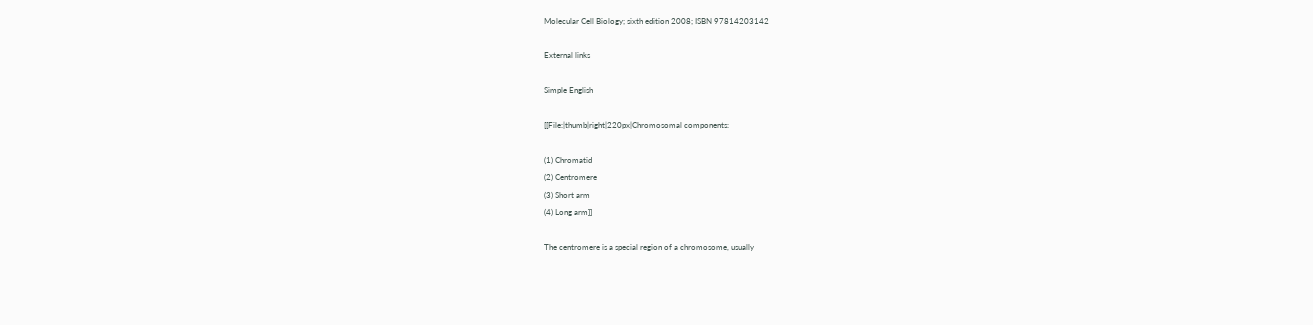Molecular Cell Biology; sixth edition 2008; ISBN 97814203142

External links

Simple English

[[File:|thumb|right|220px|Chromosomal components:

(1) Chromatid
(2) Centromere
(3) Short arm
(4) Long arm]]

The centromere is a special region of a chromosome, usually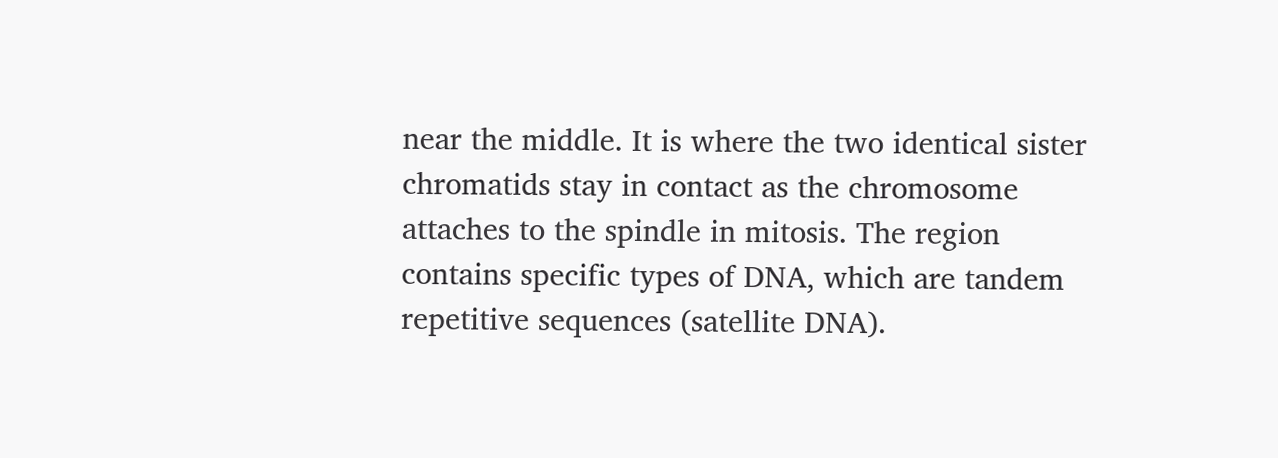near the middle. It is where the two identical sister chromatids stay in contact as the chromosome attaches to the spindle in mitosis. The region contains specific types of DNA, which are tandem repetitive sequences (satellite DNA).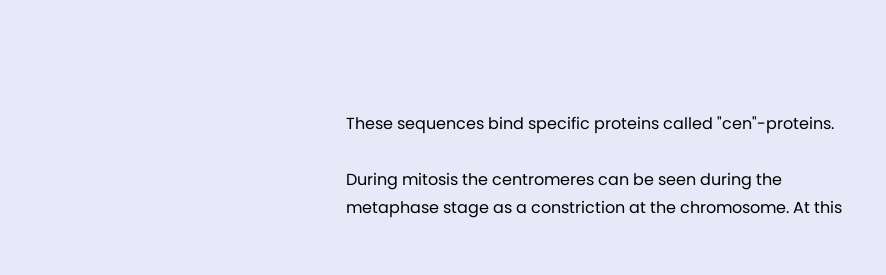These sequences bind specific proteins called "cen"-proteins.

During mitosis the centromeres can be seen during the metaphase stage as a constriction at the chromosome. At this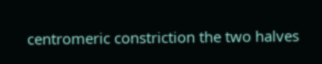centromeric constriction the two halves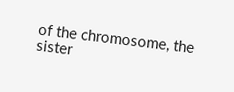of the chromosome, the sister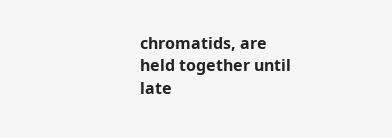chromatids, are held together until late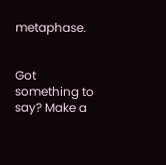metaphase.


Got something to say? Make a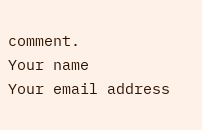comment.
Your name
Your email address